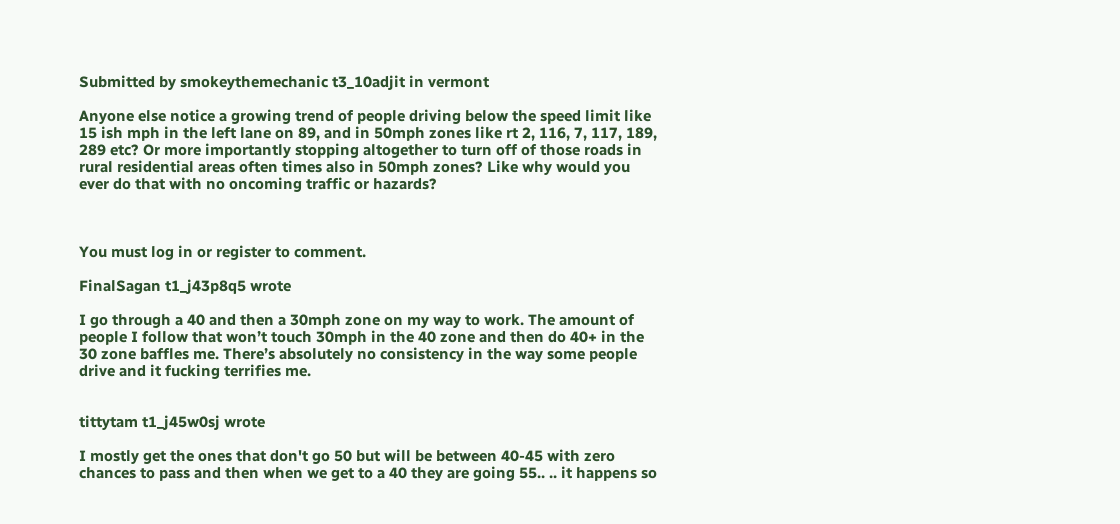Submitted by smokeythemechanic t3_10adjit in vermont

Anyone else notice a growing trend of people driving below the speed limit like 15 ish mph in the left lane on 89, and in 50mph zones like rt 2, 116, 7, 117, 189, 289 etc? Or more importantly stopping altogether to turn off of those roads in rural residential areas often times also in 50mph zones? Like why would you ever do that with no oncoming traffic or hazards?



You must log in or register to comment.

FinalSagan t1_j43p8q5 wrote

I go through a 40 and then a 30mph zone on my way to work. The amount of people I follow that won’t touch 30mph in the 40 zone and then do 40+ in the 30 zone baffles me. There’s absolutely no consistency in the way some people drive and it fucking terrifies me.


tittytam t1_j45w0sj wrote

I mostly get the ones that don't go 50 but will be between 40-45 with zero chances to pass and then when we get to a 40 they are going 55.. .. it happens so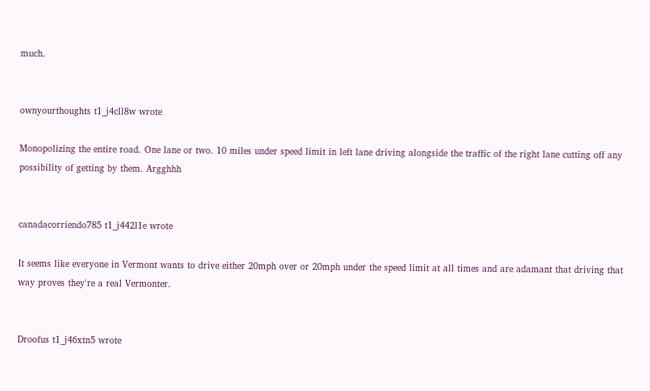much.


ownyourthoughts t1_j4cll8w wrote

Monopolizing the entire road. One lane or two. 10 miles under speed limit in left lane driving alongside the traffic of the right lane cutting off any possibility of getting by them. Argghhh


canadacorriendo785 t1_j442l1e wrote

It seems like everyone in Vermont wants to drive either 20mph over or 20mph under the speed limit at all times and are adamant that driving that way proves they're a real Vermonter.


Droofus t1_j46xtn5 wrote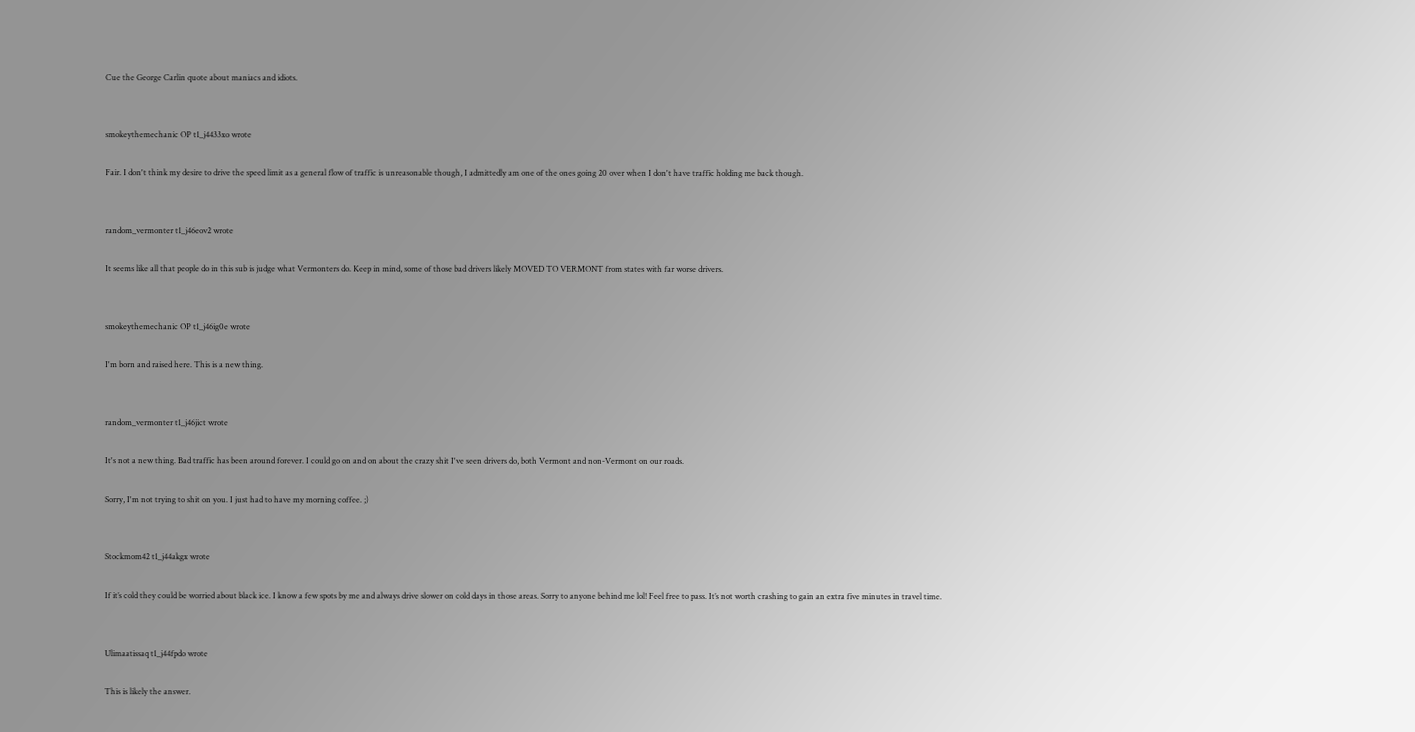Cue the George Carlin quote about maniacs and idiots.


smokeythemechanic OP t1_j4433xo wrote

Fair. I don't think my desire to drive the speed limit as a general flow of traffic is unreasonable though, I admittedly am one of the ones going 20 over when I don't have traffic holding me back though.


random_vermonter t1_j46eov2 wrote

It seems like all that people do in this sub is judge what Vermonters do. Keep in mind, some of those bad drivers likely MOVED TO VERMONT from states with far worse drivers.


smokeythemechanic OP t1_j46ig0e wrote

I'm born and raised here. This is a new thing.


random_vermonter t1_j46jict wrote

It's not a new thing. Bad traffic has been around forever. I could go on and on about the crazy shit I've seen drivers do, both Vermont and non-Vermont on our roads.

Sorry, I'm not trying to shit on you. I just had to have my morning coffee. ;)


Stockmom42 t1_j44akgx wrote

If it’s cold they could be worried about black ice. I know a few spots by me and always drive slower on cold days in those areas. Sorry to anyone behind me lol! Feel free to pass. It’s not worth crashing to gain an extra five minutes in travel time.


Ulimaatissaq t1_j44fpdo wrote

This is likely the answer.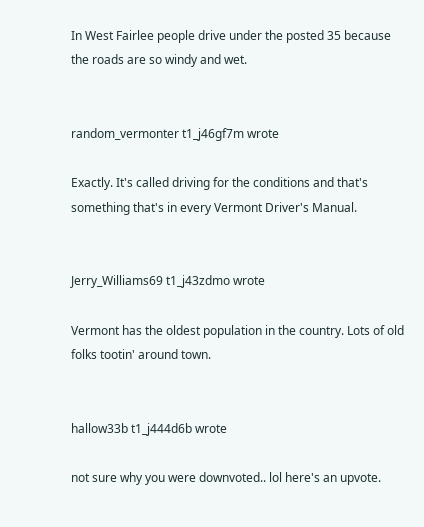In West Fairlee people drive under the posted 35 because the roads are so windy and wet.


random_vermonter t1_j46gf7m wrote

Exactly. It's called driving for the conditions and that's something that's in every Vermont Driver's Manual.


Jerry_Williams69 t1_j43zdmo wrote

Vermont has the oldest population in the country. Lots of old folks tootin' around town.


hallow33b t1_j444d6b wrote

not sure why you were downvoted.. lol here's an upvote.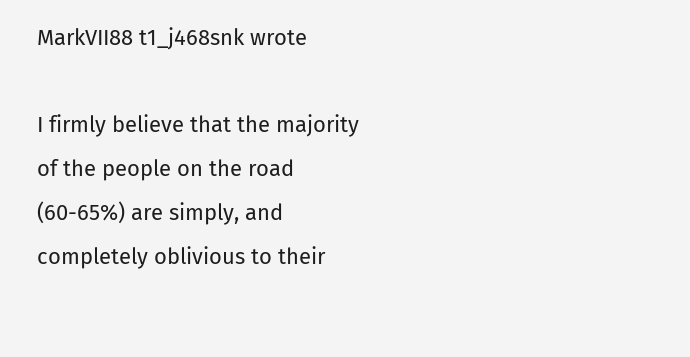MarkVII88 t1_j468snk wrote

I firmly believe that the majority of the people on the road (60-65%) are simply, and completely oblivious to their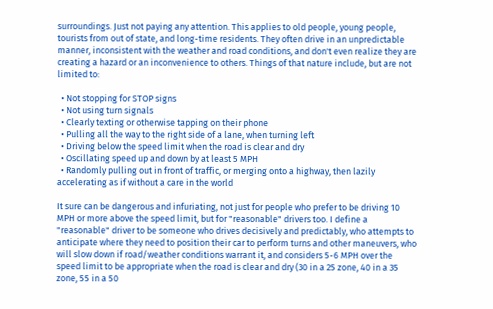surroundings. Just not paying any attention. This applies to old people, young people, tourists from out of state, and long-time residents. They often drive in an unpredictable manner, inconsistent with the weather and road conditions, and don't even realize they are creating a hazard or an inconvenience to others. Things of that nature include, but are not limited to:

  • Not stopping for STOP signs
  • Not using turn signals
  • Clearly texting or otherwise tapping on their phone
  • Pulling all the way to the right side of a lane, when turning left
  • Driving below the speed limit when the road is clear and dry
  • Oscillating speed up and down by at least 5 MPH
  • Randomly pulling out in front of traffic, or merging onto a highway, then lazily accelerating as if without a care in the world

It sure can be dangerous and infuriating, not just for people who prefer to be driving 10 MPH or more above the speed limit, but for "reasonable" drivers too. I define a "reasonable" driver to be someone who drives decisively and predictably, who attempts to anticipate where they need to position their car to perform turns and other maneuvers, who will slow down if road/weather conditions warrant it, and considers 5-6 MPH over the speed limit to be appropriate when the road is clear and dry (30 in a 25 zone, 40 in a 35 zone, 55 in a 50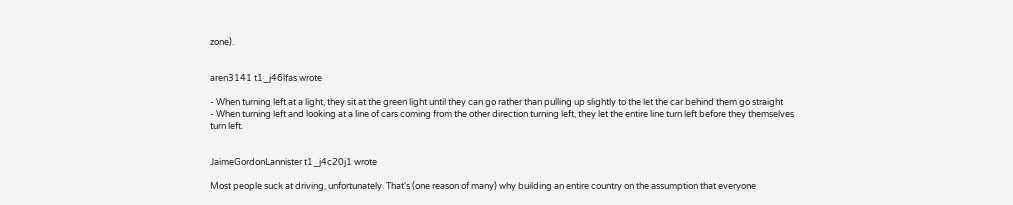zone).


aren3141 t1_j46lfas wrote

- When turning left at a light, they sit at the green light until they can go rather than pulling up slightly to the let the car behind them go straight
- When turning left and looking at a line of cars coming from the other direction turning left, they let the entire line turn left before they themselves turn left.


JaimeGordonLannister t1_j4c20j1 wrote

Most people suck at driving, unfortunately. That's (one reason of many) why building an entire country on the assumption that everyone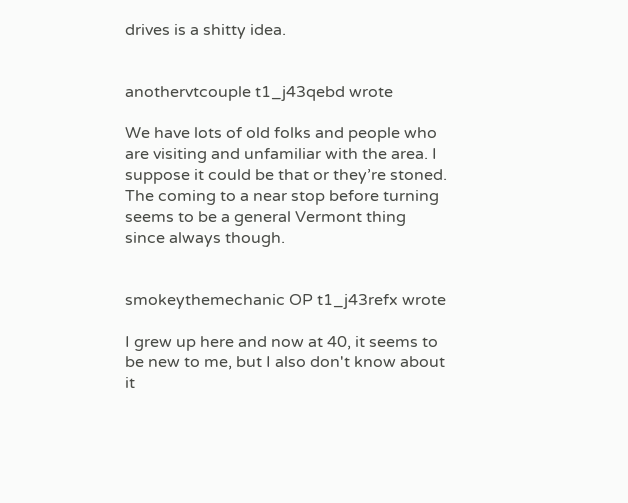drives is a shitty idea.


anothervtcouple t1_j43qebd wrote

We have lots of old folks and people who are visiting and unfamiliar with the area. I suppose it could be that or they’re stoned. The coming to a near stop before turning seems to be a general Vermont thing since always though.


smokeythemechanic OP t1_j43refx wrote

I grew up here and now at 40, it seems to be new to me, but I also don't know about it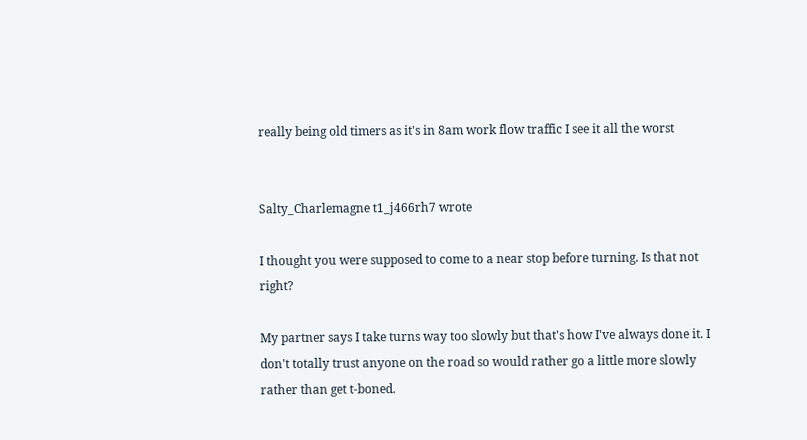really being old timers as it's in 8am work flow traffic I see it all the worst


Salty_Charlemagne t1_j466rh7 wrote

I thought you were supposed to come to a near stop before turning. Is that not right?

My partner says I take turns way too slowly but that's how I've always done it. I don't totally trust anyone on the road so would rather go a little more slowly rather than get t-boned.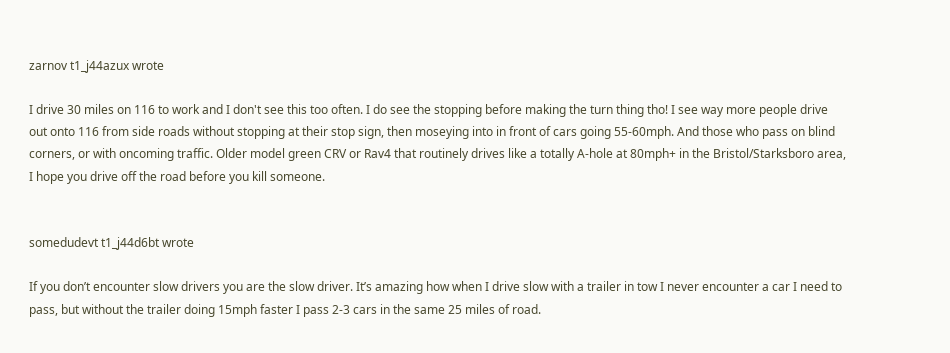zarnov t1_j44azux wrote

I drive 30 miles on 116 to work and I don't see this too often. I do see the stopping before making the turn thing tho! I see way more people drive out onto 116 from side roads without stopping at their stop sign, then moseying into in front of cars going 55-60mph. And those who pass on blind corners, or with oncoming traffic. Older model green CRV or Rav4 that routinely drives like a totally A-hole at 80mph+ in the Bristol/Starksboro area, I hope you drive off the road before you kill someone.


somedudevt t1_j44d6bt wrote

If you don’t encounter slow drivers you are the slow driver. It’s amazing how when I drive slow with a trailer in tow I never encounter a car I need to pass, but without the trailer doing 15mph faster I pass 2-3 cars in the same 25 miles of road.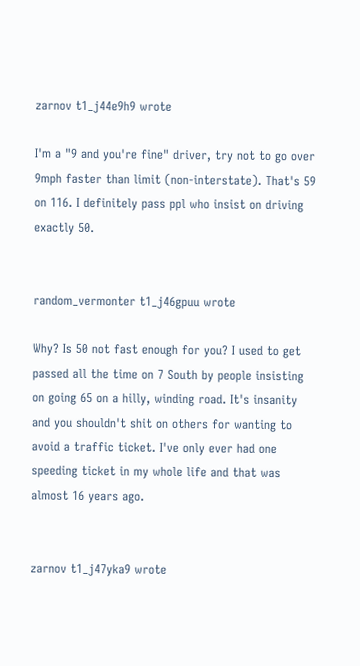zarnov t1_j44e9h9 wrote

I'm a "9 and you're fine" driver, try not to go over 9mph faster than limit (non-interstate). That's 59 on 116. I definitely pass ppl who insist on driving exactly 50.


random_vermonter t1_j46gpuu wrote

Why? Is 50 not fast enough for you? I used to get passed all the time on 7 South by people insisting on going 65 on a hilly, winding road. It's insanity and you shouldn't shit on others for wanting to avoid a traffic ticket. I've only ever had one speeding ticket in my whole life and that was almost 16 years ago.


zarnov t1_j47yka9 wrote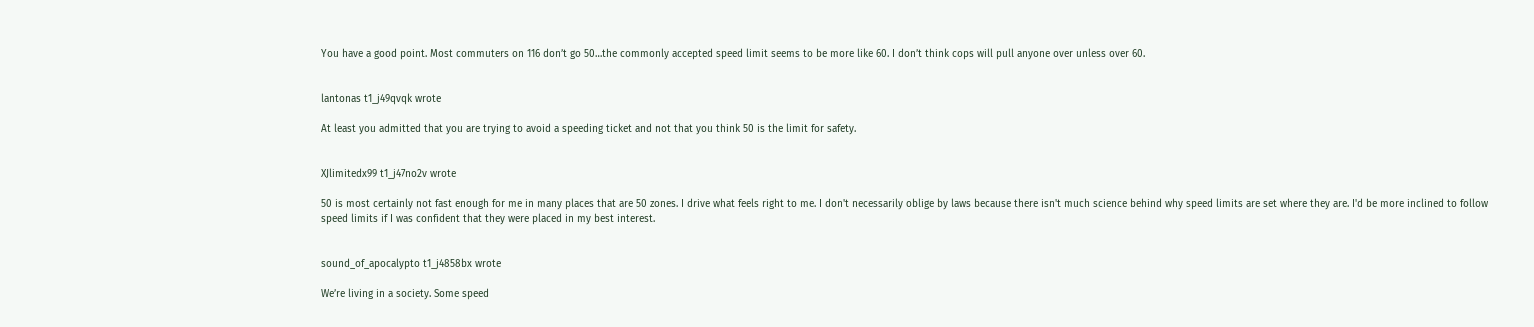You have a good point. Most commuters on 116 don’t go 50…the commonly accepted speed limit seems to be more like 60. I don’t think cops will pull anyone over unless over 60.


lantonas t1_j49qvqk wrote

At least you admitted that you are trying to avoid a speeding ticket and not that you think 50 is the limit for safety.


XJlimitedx99 t1_j47no2v wrote

50 is most certainly not fast enough for me in many places that are 50 zones. I drive what feels right to me. I don't necessarily oblige by laws because there isn't much science behind why speed limits are set where they are. I'd be more inclined to follow speed limits if I was confident that they were placed in my best interest.


sound_of_apocalypto t1_j4858bx wrote

We’re living in a society. Some speed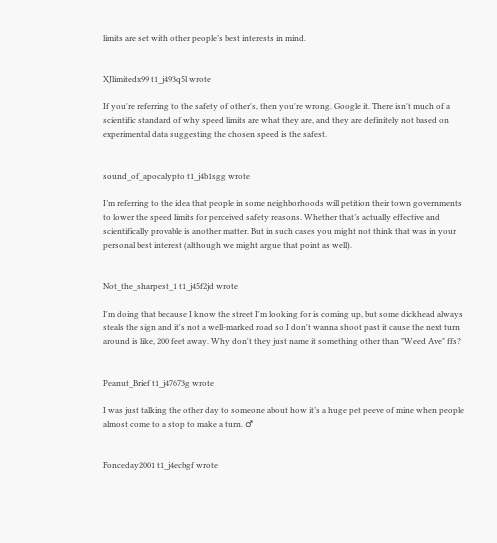limits are set with other people’s best interests in mind.


XJlimitedx99 t1_j493q5l wrote

If you're referring to the safety of other's, then you're wrong. Google it. There isn't much of a scientific standard of why speed limits are what they are, and they are definitely not based on experimental data suggesting the chosen speed is the safest.


sound_of_apocalypto t1_j4b1sgg wrote

I’m referring to the idea that people in some neighborhoods will petition their town governments to lower the speed limits for perceived safety reasons. Whether that’s actually effective and scientifically provable is another matter. But in such cases you might not think that was in your personal best interest (although we might argue that point as well).


Not_the_sharpest_1 t1_j45f2jd wrote

I'm doing that because I know the street I'm looking for is coming up, but some dickhead always steals the sign and it's not a well-marked road so I don't wanna shoot past it cause the next turn around is like, 200 feet away. Why don't they just name it something other than "Weed Ave" ffs?


Peanut_Brief t1_j47673g wrote

I was just talking the other day to someone about how it’s a huge pet peeve of mine when people almost come to a stop to make a turn. ♂


Fonceday2001 t1_j4ecbgf wrote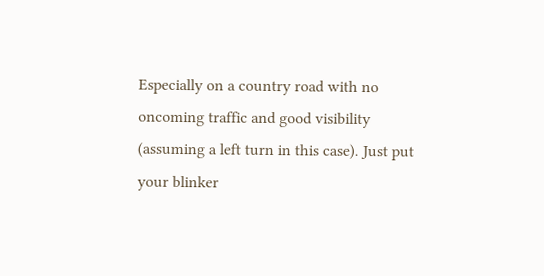Especially on a country road with no oncoming traffic and good visibility (assuming a left turn in this case). Just put your blinker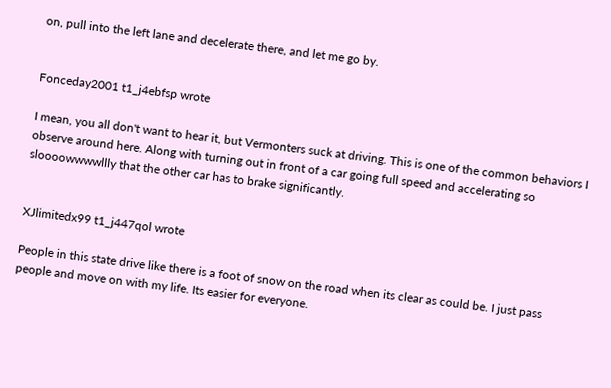on, pull into the left lane and decelerate there, and let me go by.


Fonceday2001 t1_j4ebfsp wrote

I mean, you all don't want to hear it, but Vermonters suck at driving. This is one of the common behaviors I observe around here. Along with turning out in front of a car going full speed and accelerating so sloooowwwwllly that the other car has to brake significantly.


XJlimitedx99 t1_j447qol wrote

People in this state drive like there is a foot of snow on the road when its clear as could be. I just pass people and move on with my life. Its easier for everyone.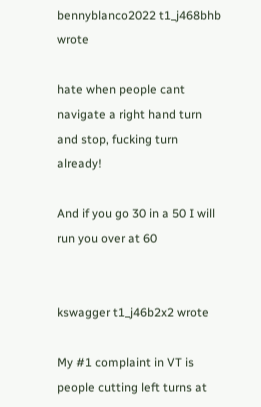bennyblanco2022 t1_j468bhb wrote

hate when people cant navigate a right hand turn and stop, fucking turn already!

And if you go 30 in a 50 I will run you over at 60


kswagger t1_j46b2x2 wrote

My #1 complaint in VT is people cutting left turns at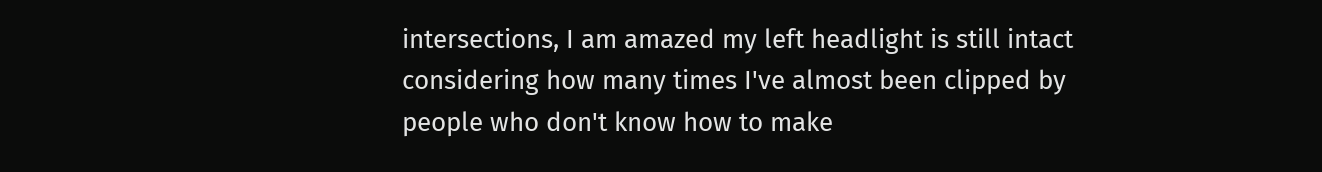intersections, I am amazed my left headlight is still intact considering how many times I've almost been clipped by people who don't know how to make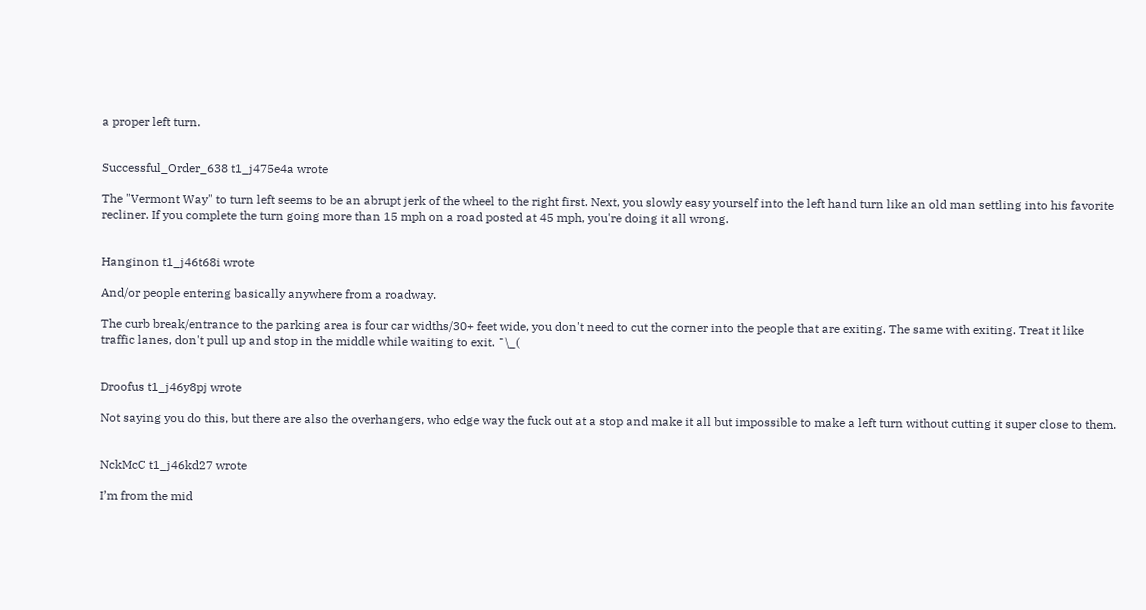a proper left turn.


Successful_Order_638 t1_j475e4a wrote

The "Vermont Way" to turn left seems to be an abrupt jerk of the wheel to the right first. Next, you slowly easy yourself into the left hand turn like an old man settling into his favorite recliner. If you complete the turn going more than 15 mph on a road posted at 45 mph, you're doing it all wrong.


Hanginon t1_j46t68i wrote

And/or people entering basically anywhere from a roadway.

The curb break/entrance to the parking area is four car widths/30+ feet wide, you don't need to cut the corner into the people that are exiting. The same with exiting. Treat it like traffic lanes, don't pull up and stop in the middle while waiting to exit. ¯\_(


Droofus t1_j46y8pj wrote

Not saying you do this, but there are also the overhangers, who edge way the fuck out at a stop and make it all but impossible to make a left turn without cutting it super close to them.


NckMcC t1_j46kd27 wrote

I’m from the mid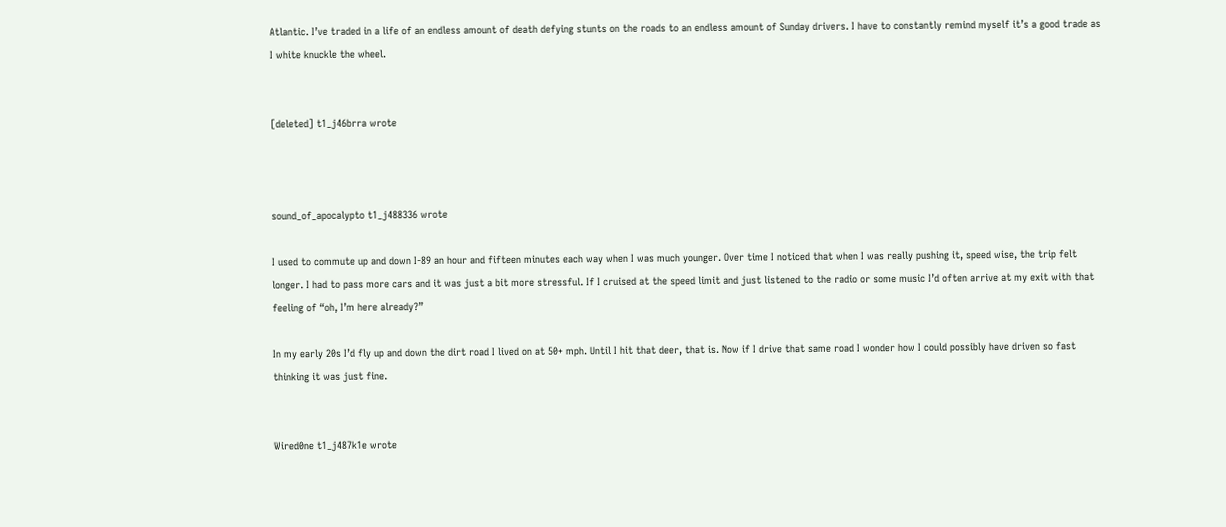Atlantic. I’ve traded in a life of an endless amount of death defying stunts on the roads to an endless amount of Sunday drivers. I have to constantly remind myself it’s a good trade as I white knuckle the wheel.


[deleted] t1_j46brra wrote



sound_of_apocalypto t1_j488336 wrote

I used to commute up and down I-89 an hour and fifteen minutes each way when I was much younger. Over time I noticed that when I was really pushing it, speed wise, the trip felt longer. I had to pass more cars and it was just a bit more stressful. If I cruised at the speed limit and just listened to the radio or some music I’d often arrive at my exit with that feeling of “oh, I’m here already?”

In my early 20s I’d fly up and down the dirt road I lived on at 50+ mph. Until I hit that deer, that is. Now if I drive that same road I wonder how I could possibly have driven so fast thinking it was just fine.


Wired0ne t1_j487k1e wrote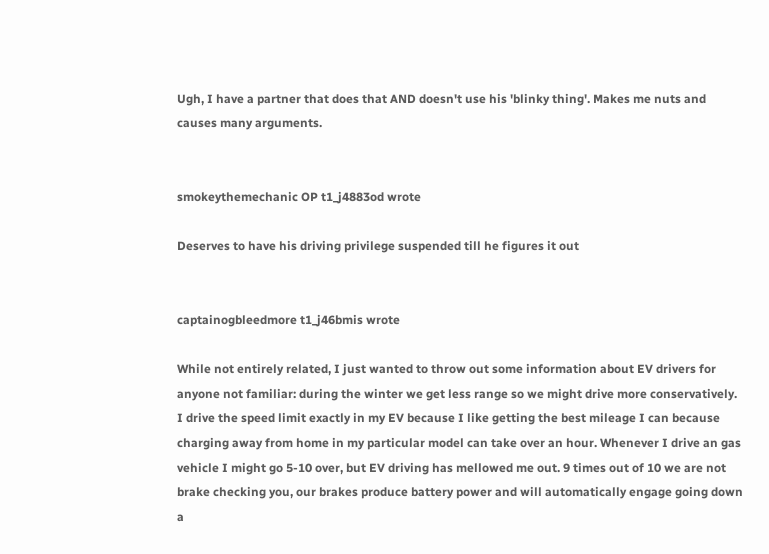Ugh, I have a partner that does that AND doesn't use his 'blinky thing'. Makes me nuts and causes many arguments.


smokeythemechanic OP t1_j4883od wrote

Deserves to have his driving privilege suspended till he figures it out


captainogbleedmore t1_j46bmis wrote

While not entirely related, I just wanted to throw out some information about EV drivers for anyone not familiar: during the winter we get less range so we might drive more conservatively. I drive the speed limit exactly in my EV because I like getting the best mileage I can because charging away from home in my particular model can take over an hour. Whenever I drive an gas vehicle I might go 5-10 over, but EV driving has mellowed me out. 9 times out of 10 we are not brake checking you, our brakes produce battery power and will automatically engage going down a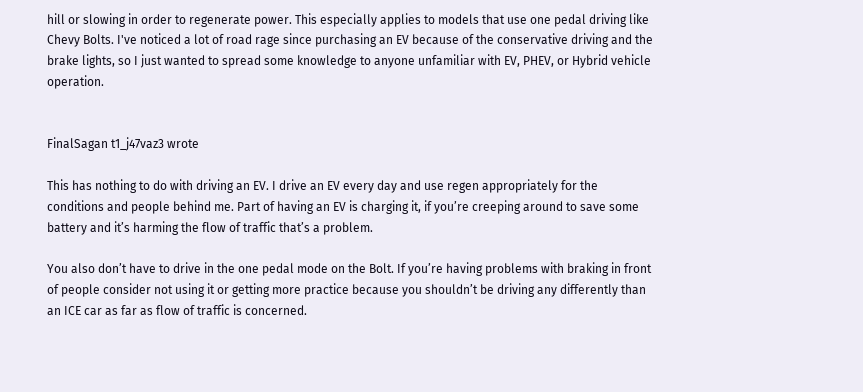hill or slowing in order to regenerate power. This especially applies to models that use one pedal driving like Chevy Bolts. I've noticed a lot of road rage since purchasing an EV because of the conservative driving and the brake lights, so I just wanted to spread some knowledge to anyone unfamiliar with EV, PHEV, or Hybrid vehicle operation.


FinalSagan t1_j47vaz3 wrote

This has nothing to do with driving an EV. I drive an EV every day and use regen appropriately for the conditions and people behind me. Part of having an EV is charging it, if you’re creeping around to save some battery and it’s harming the flow of traffic that’s a problem.

You also don’t have to drive in the one pedal mode on the Bolt. If you’re having problems with braking in front of people consider not using it or getting more practice because you shouldn’t be driving any differently than an ICE car as far as flow of traffic is concerned.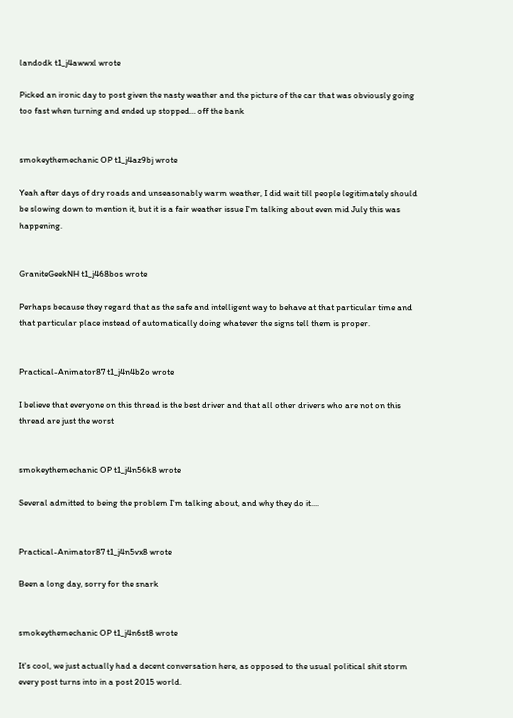landodk t1_j4awwxl wrote

Picked an ironic day to post given the nasty weather and the picture of the car that was obviously going too fast when turning and ended up stopped… off the bank


smokeythemechanic OP t1_j4az9bj wrote

Yeah after days of dry roads and unseasonably warm weather, I did wait till people legitimately should be slowing down to mention it, but it is a fair weather issue I'm talking about even mid July this was happening.


GraniteGeekNH t1_j468bos wrote

Perhaps because they regard that as the safe and intelligent way to behave at that particular time and that particular place instead of automatically doing whatever the signs tell them is proper.


Practical-Animator87 t1_j4n4b2o wrote

I believe that everyone on this thread is the best driver and that all other drivers who are not on this thread are just the worst


smokeythemechanic OP t1_j4n56k8 wrote

Several admitted to being the problem I'm talking about, and why they do it....


Practical-Animator87 t1_j4n5vx8 wrote

Been a long day, sorry for the snark


smokeythemechanic OP t1_j4n6st8 wrote

It's cool, we just actually had a decent conversation here, as opposed to the usual political shit storm every post turns into in a post 2015 world.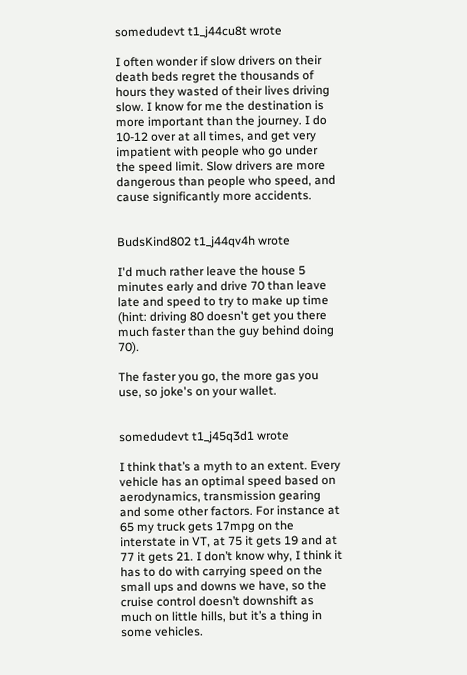somedudevt t1_j44cu8t wrote

I often wonder if slow drivers on their death beds regret the thousands of hours they wasted of their lives driving slow. I know for me the destination is more important than the journey. I do 10-12 over at all times, and get very impatient with people who go under the speed limit. Slow drivers are more dangerous than people who speed, and cause significantly more accidents.


BudsKind802 t1_j44qv4h wrote

I'd much rather leave the house 5 minutes early and drive 70 than leave late and speed to try to make up time (hint: driving 80 doesn't get you there much faster than the guy behind doing 70).

The faster you go, the more gas you use, so joke's on your wallet.


somedudevt t1_j45q3d1 wrote

I think that’s a myth to an extent. Every vehicle has an optimal speed based on aerodynamics, transmission gearing and some other factors. For instance at 65 my truck gets 17mpg on the interstate in VT, at 75 it gets 19 and at 77 it gets 21. I don’t know why, I think it has to do with carrying speed on the small ups and downs we have, so the cruise control doesn’t downshift as much on little hills, but it’s a thing in some vehicles.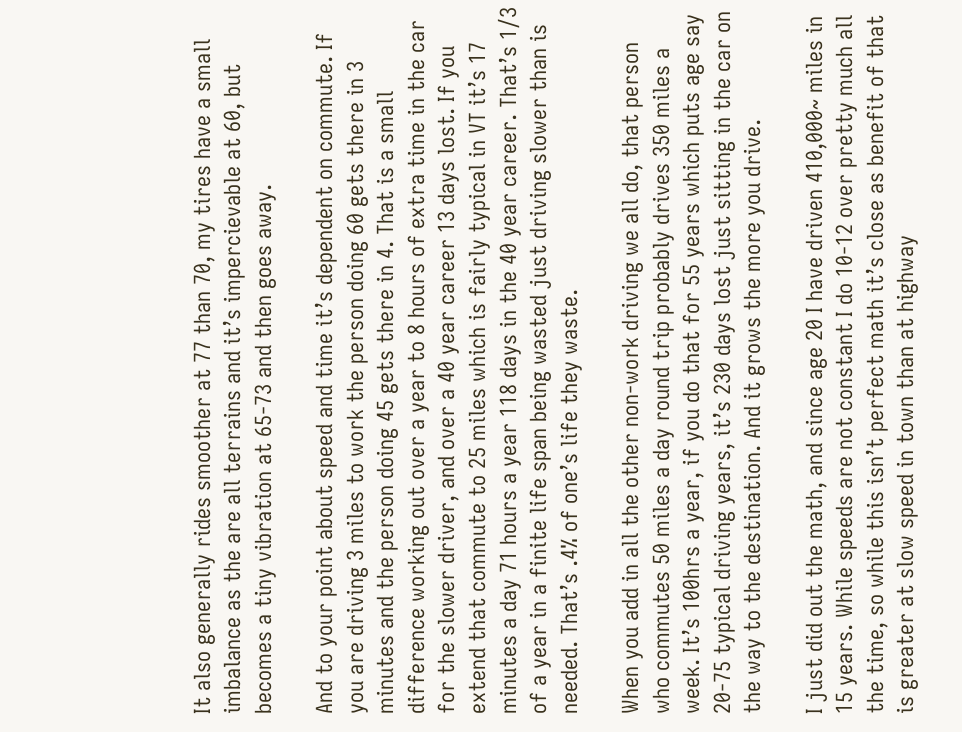It also generally rides smoother at 77 than 70, my tires have a small imbalance as the are all terrains and it’s impercievable at 60, but becomes a tiny vibration at 65-73 and then goes away.

And to your point about speed and time it’s dependent on commute. If you are driving 3 miles to work the person doing 60 gets there in 3 minutes and the person doing 45 gets there in 4. That is a small difference working out over a year to 8 hours of extra time in the car for the slower driver, and over a 40 year career 13 days lost. If you extend that commute to 25 miles which is fairly typical in VT it’s 17 minutes a day 71 hours a year 118 days in the 40 year career. That’s 1/3 of a year in a finite life span being wasted just driving slower than is needed. That’s .4% of one’s life they waste.

When you add in all the other non-work driving we all do, that person who commutes 50 miles a day round trip probably drives 350 miles a week. It’s 100hrs a year, if you do that for 55 years which puts age say 20-75 typical driving years, it’s 230 days lost just sitting in the car on the way to the destination. And it grows the more you drive.

I just did out the math, and since age 20 I have driven 410,000~ miles in 15 years. While speeds are not constant I do 10-12 over pretty much all the time, so while this isn’t perfect math it’s close as benefit of that is greater at slow speed in town than at highway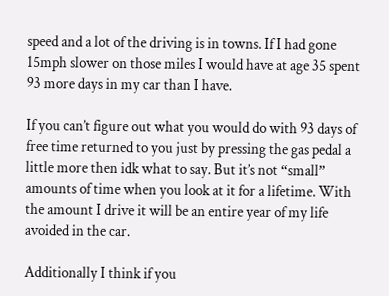speed and a lot of the driving is in towns. If I had gone 15mph slower on those miles I would have at age 35 spent 93 more days in my car than I have.

If you can’t figure out what you would do with 93 days of free time returned to you just by pressing the gas pedal a little more then idk what to say. But it’s not “small” amounts of time when you look at it for a lifetime. With the amount I drive it will be an entire year of my life avoided in the car.

Additionally I think if you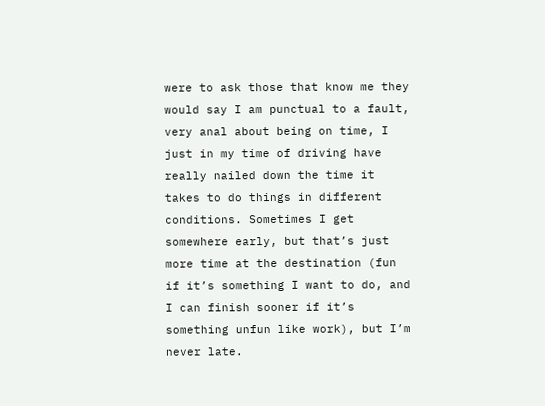were to ask those that know me they would say I am punctual to a fault, very anal about being on time, I just in my time of driving have really nailed down the time it takes to do things in different conditions. Sometimes I get somewhere early, but that’s just more time at the destination (fun if it’s something I want to do, and I can finish sooner if it’s something unfun like work), but I’m never late.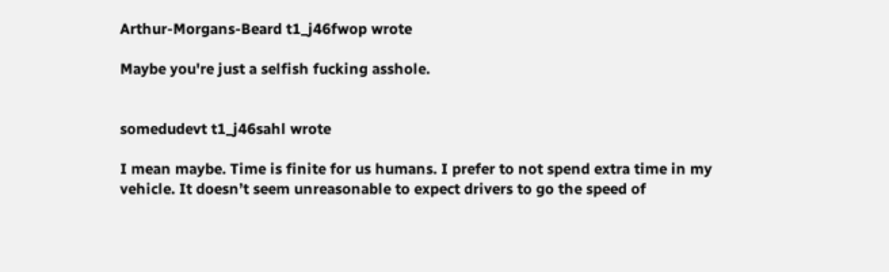Arthur-Morgans-Beard t1_j46fwop wrote

Maybe you're just a selfish fucking asshole.


somedudevt t1_j46sahl wrote

I mean maybe. Time is finite for us humans. I prefer to not spend extra time in my vehicle. It doesn’t seem unreasonable to expect drivers to go the speed of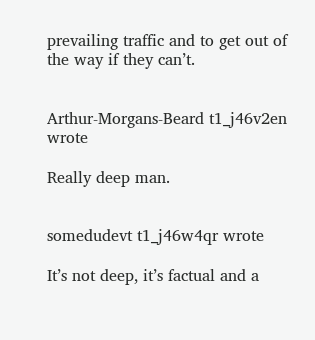prevailing traffic and to get out of the way if they can’t.


Arthur-Morgans-Beard t1_j46v2en wrote

Really deep man.


somedudevt t1_j46w4qr wrote

It’s not deep, it’s factual and a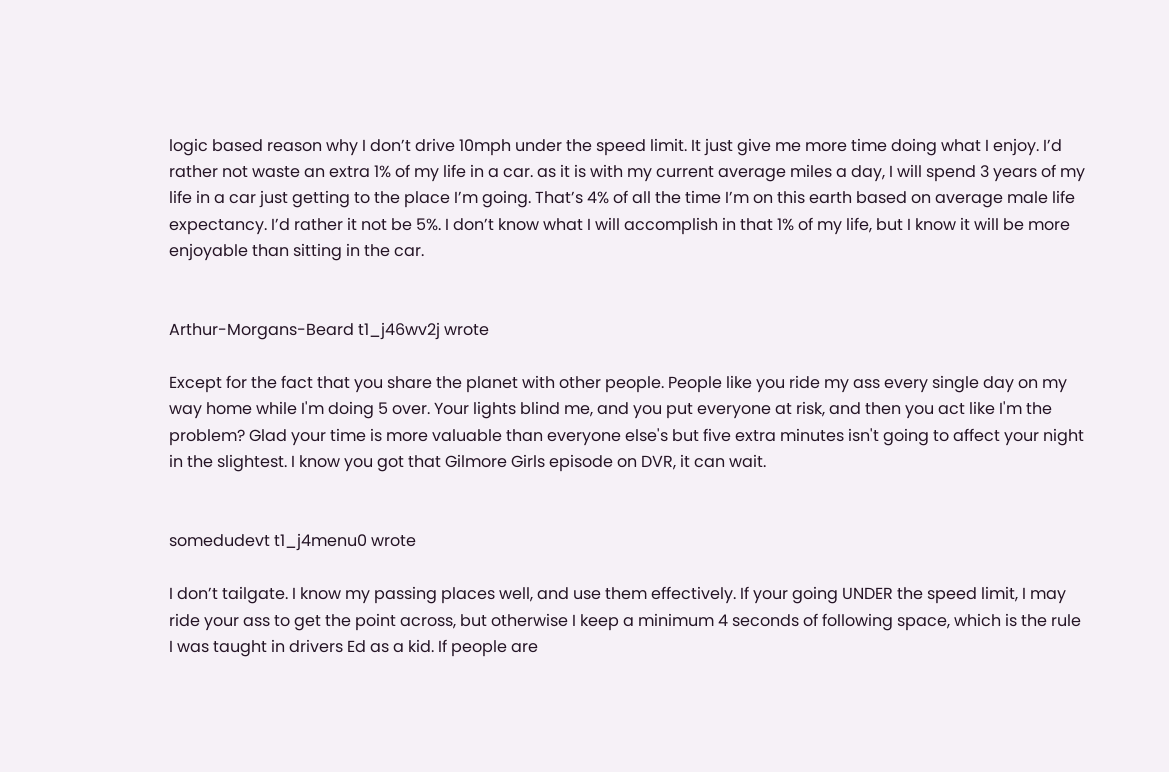logic based reason why I don’t drive 10mph under the speed limit. It just give me more time doing what I enjoy. I’d rather not waste an extra 1% of my life in a car. as it is with my current average miles a day, I will spend 3 years of my life in a car just getting to the place I’m going. That’s 4% of all the time I’m on this earth based on average male life expectancy. I’d rather it not be 5%. I don’t know what I will accomplish in that 1% of my life, but I know it will be more enjoyable than sitting in the car.


Arthur-Morgans-Beard t1_j46wv2j wrote

Except for the fact that you share the planet with other people. People like you ride my ass every single day on my way home while I'm doing 5 over. Your lights blind me, and you put everyone at risk, and then you act like I'm the problem? Glad your time is more valuable than everyone else's but five extra minutes isn't going to affect your night in the slightest. I know you got that Gilmore Girls episode on DVR, it can wait.


somedudevt t1_j4menu0 wrote

I don’t tailgate. I know my passing places well, and use them effectively. If your going UNDER the speed limit, I may ride your ass to get the point across, but otherwise I keep a minimum 4 seconds of following space, which is the rule I was taught in drivers Ed as a kid. If people are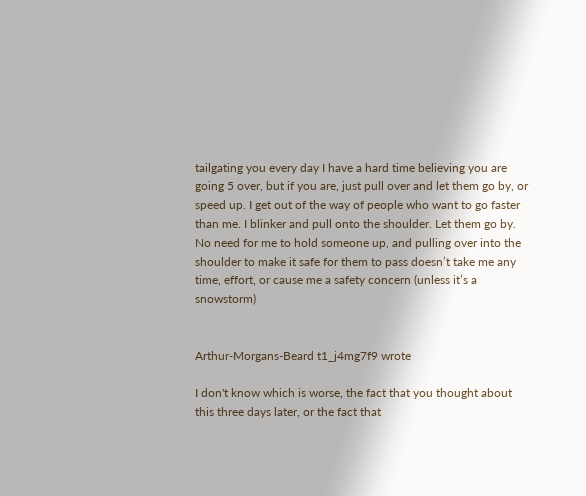tailgating you every day I have a hard time believing you are going 5 over, but if you are, just pull over and let them go by, or speed up. I get out of the way of people who want to go faster than me. I blinker and pull onto the shoulder. Let them go by. No need for me to hold someone up, and pulling over into the shoulder to make it safe for them to pass doesn’t take me any time, effort, or cause me a safety concern (unless it’s a snowstorm)


Arthur-Morgans-Beard t1_j4mg7f9 wrote

I don't know which is worse, the fact that you thought about this three days later, or the fact that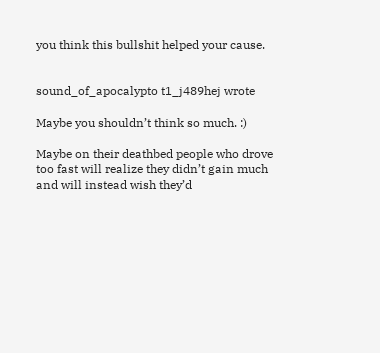you think this bullshit helped your cause.


sound_of_apocalypto t1_j489hej wrote

Maybe you shouldn’t think so much. :)

Maybe on their deathbed people who drove too fast will realize they didn’t gain much and will instead wish they’d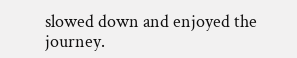slowed down and enjoyed the journey.